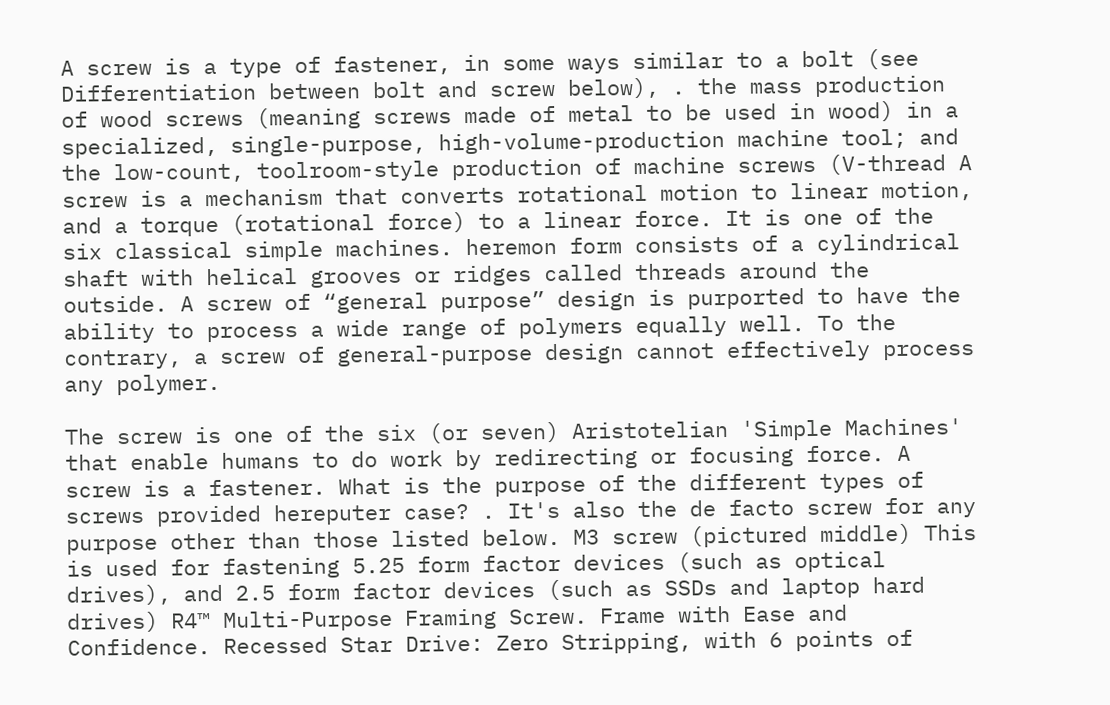A screw is a type of fastener, in some ways similar to a bolt (see Differentiation between bolt and screw below), . the mass production of wood screws (meaning screws made of metal to be used in wood) in a specialized, single-purpose, high-volume-production machine tool; and the low-count, toolroom-style production of machine screws (V-thread A screw is a mechanism that converts rotational motion to linear motion, and a torque (rotational force) to a linear force. It is one of the six classical simple machines. heremon form consists of a cylindrical shaft with helical grooves or ridges called threads around the outside. A screw of “general purpose” design is purported to have the ability to process a wide range of polymers equally well. To the contrary, a screw of general-purpose design cannot effectively process any polymer.

The screw is one of the six (or seven) Aristotelian 'Simple Machines' that enable humans to do work by redirecting or focusing force. A screw is a fastener. What is the purpose of the different types of screws provided hereputer case? . It's also the de facto screw for any purpose other than those listed below. M3 screw (pictured middle) This is used for fastening 5.25 form factor devices (such as optical drives), and 2.5 form factor devices (such as SSDs and laptop hard drives) R4™ Multi-Purpose Framing Screw. Frame with Ease and Confidence. Recessed Star Drive: Zero Stripping, with 6 points of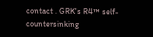contact . GRK's R4™ self-countersinking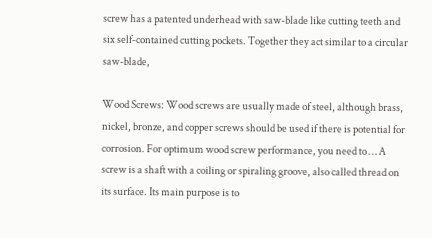screw has a patented underhead with saw-blade like cutting teeth and six self-contained cutting pockets. Together they act similar to a circular saw-blade,

Wood Screws: Wood screws are usually made of steel, although brass, nickel, bronze, and copper screws should be used if there is potential for corrosion. For optimum wood screw performance, you need to … A screw is a shaft with a coiling or spiraling groove, also called thread on its surface. Its main purpose is to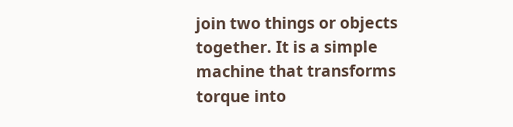join two things or objects together. It is a simple machine that transforms torque into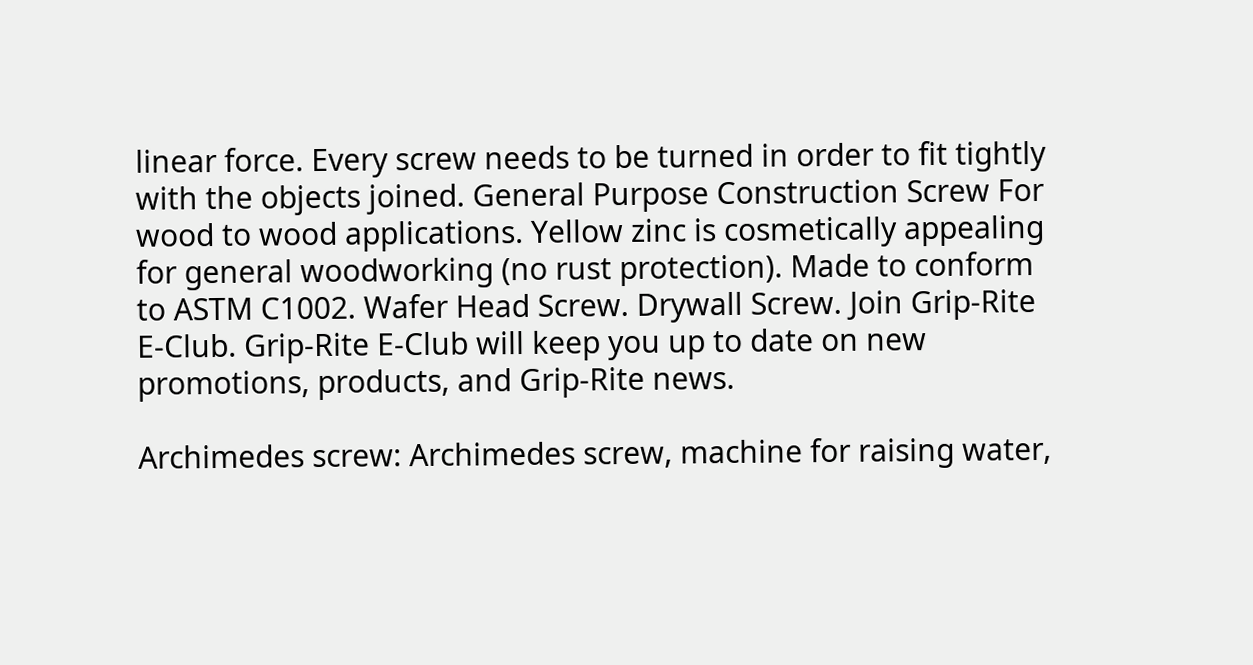linear force. Every screw needs to be turned in order to fit tightly with the objects joined. General Purpose Construction Screw For wood to wood applications. Yellow zinc is cosmetically appealing for general woodworking (no rust protection). Made to conform to ASTM C1002. Wafer Head Screw. Drywall Screw. Join Grip-Rite E-Club. Grip-Rite E-Club will keep you up to date on new promotions, products, and Grip-Rite news.

Archimedes screw: Archimedes screw, machine for raising water,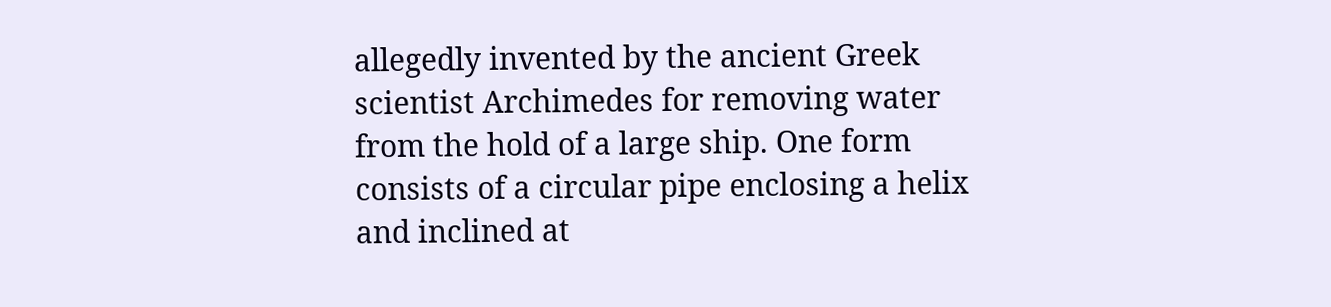allegedly invented by the ancient Greek scientist Archimedes for removing water from the hold of a large ship. One form consists of a circular pipe enclosing a helix and inclined at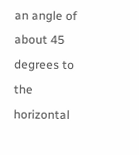an angle of about 45 degrees to the horizontal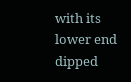with its lower end dipped